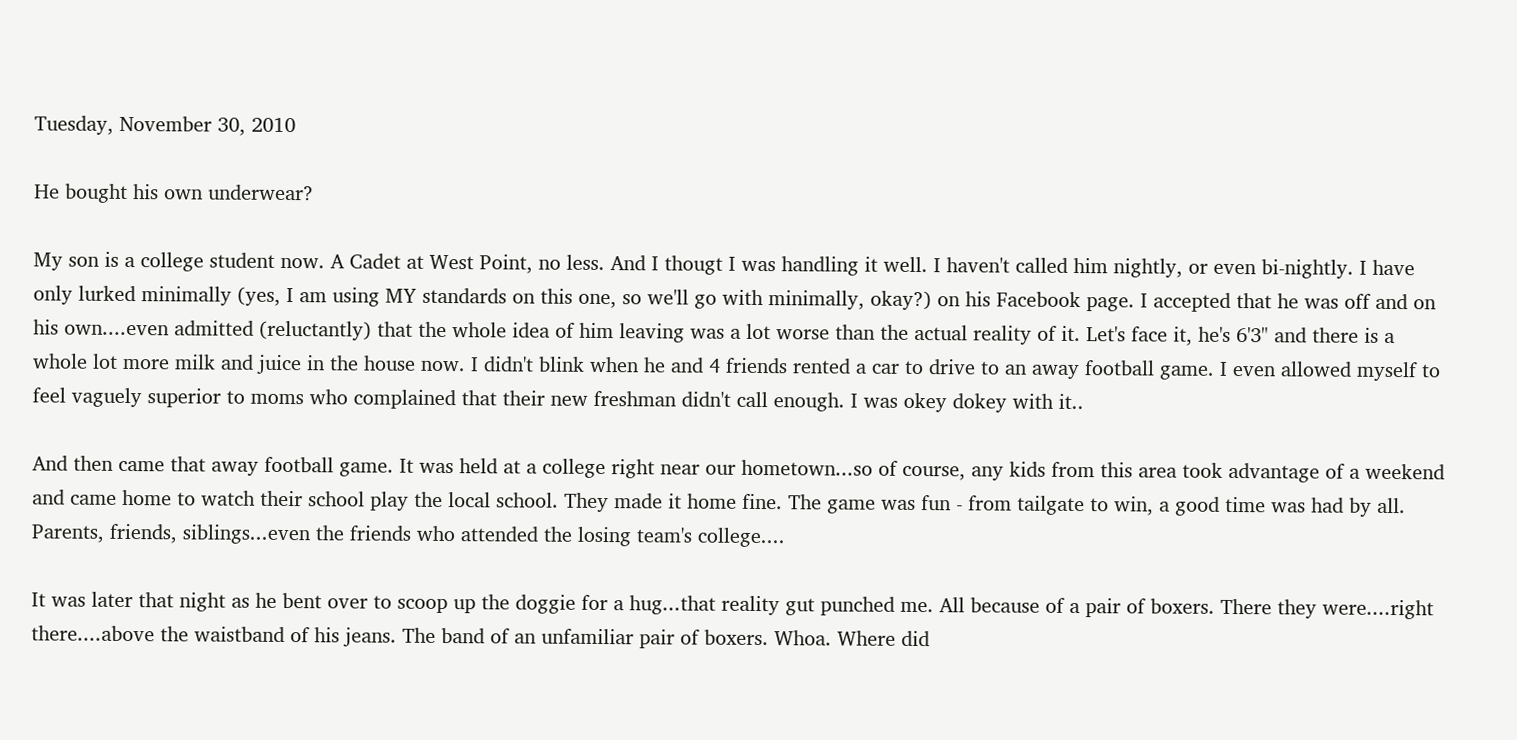Tuesday, November 30, 2010

He bought his own underwear?

My son is a college student now. A Cadet at West Point, no less. And I thougt I was handling it well. I haven't called him nightly, or even bi-nightly. I have only lurked minimally (yes, I am using MY standards on this one, so we'll go with minimally, okay?) on his Facebook page. I accepted that he was off and on his own....even admitted (reluctantly) that the whole idea of him leaving was a lot worse than the actual reality of it. Let's face it, he's 6'3" and there is a whole lot more milk and juice in the house now. I didn't blink when he and 4 friends rented a car to drive to an away football game. I even allowed myself to feel vaguely superior to moms who complained that their new freshman didn't call enough. I was okey dokey with it..

And then came that away football game. It was held at a college right near our hometown...so of course, any kids from this area took advantage of a weekend and came home to watch their school play the local school. They made it home fine. The game was fun - from tailgate to win, a good time was had by all. Parents, friends, siblings...even the friends who attended the losing team's college....

It was later that night as he bent over to scoop up the doggie for a hug...that reality gut punched me. All because of a pair of boxers. There they were....right there....above the waistband of his jeans. The band of an unfamiliar pair of boxers. Whoa. Where did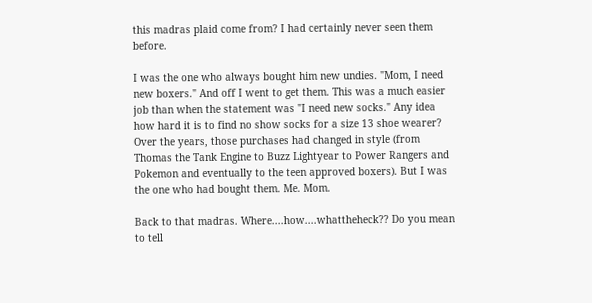this madras plaid come from? I had certainly never seen them before.

I was the one who always bought him new undies. "Mom, I need new boxers." And off I went to get them. This was a much easier job than when the statement was "I need new socks." Any idea how hard it is to find no show socks for a size 13 shoe wearer? Over the years, those purchases had changed in style (from Thomas the Tank Engine to Buzz Lightyear to Power Rangers and Pokemon and eventually to the teen approved boxers). But I was the one who had bought them. Me. Mom.

Back to that madras. Where....how....whattheheck?? Do you mean to tell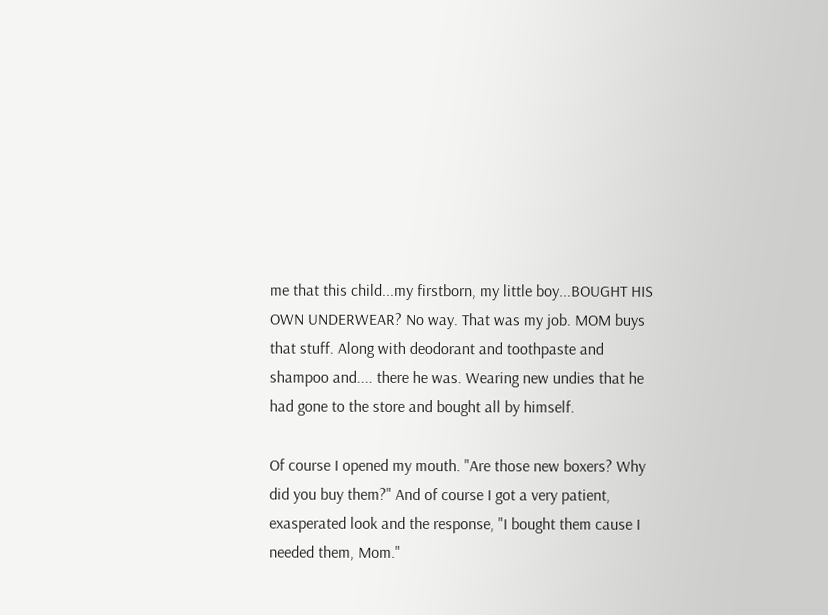me that this child...my firstborn, my little boy...BOUGHT HIS OWN UNDERWEAR? No way. That was my job. MOM buys that stuff. Along with deodorant and toothpaste and shampoo and.... there he was. Wearing new undies that he had gone to the store and bought all by himself.

Of course I opened my mouth. "Are those new boxers? Why did you buy them?" And of course I got a very patient, exasperated look and the response, "I bought them cause I needed them, Mom."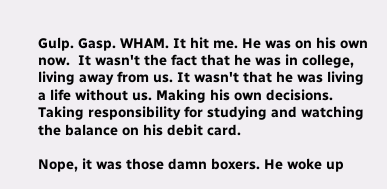Gulp. Gasp. WHAM. It hit me. He was on his own now.  It wasn't the fact that he was in college, living away from us. It wasn't that he was living a life without us. Making his own decisions. Taking responsibility for studying and watching the balance on his debit card.

Nope, it was those damn boxers. He woke up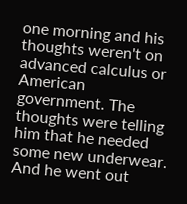one morning and his thoughts weren't on advanced calculus or American government. The thoughts were telling him that he needed some new underwear. And he went out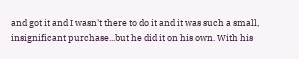and got it and I wasn't there to do it and it was such a small, insignificant purchase...but he did it on his own. With his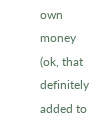own money (ok, that definitely added to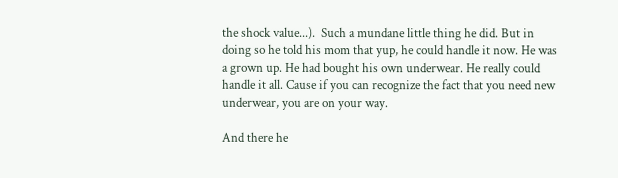the shock value...).  Such a mundane little thing he did. But in doing so he told his mom that yup, he could handle it now. He was a grown up. He had bought his own underwear. He really could handle it all. Cause if you can recognize the fact that you need new underwear, you are on your way.

And there he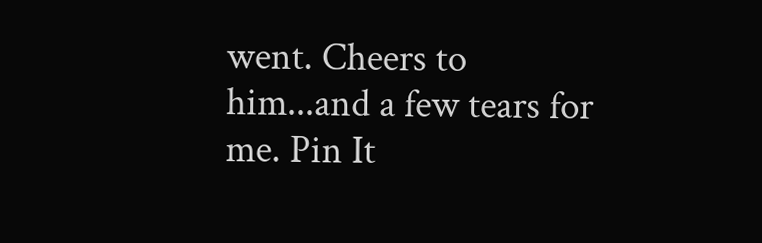went. Cheers to him...and a few tears for me. Pin It